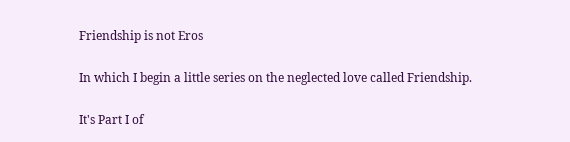Friendship is not Eros

In which I begin a little series on the neglected love called Friendship.

It's Part I of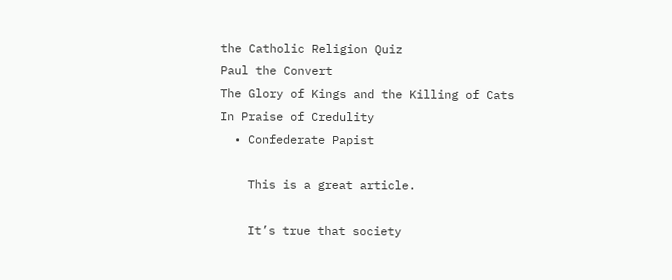the Catholic Religion Quiz
Paul the Convert
The Glory of Kings and the Killing of Cats
In Praise of Credulity
  • Confederate Papist

    This is a great article.

    It’s true that society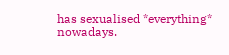has sexualised *everything* nowadays.